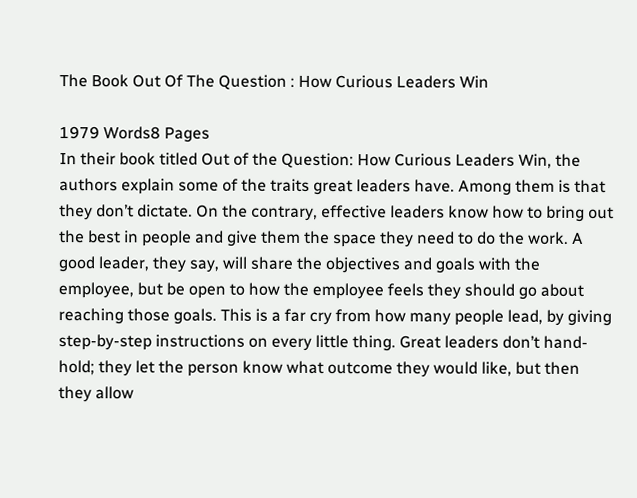The Book Out Of The Question : How Curious Leaders Win

1979 Words8 Pages
In their book titled Out of the Question: How Curious Leaders Win, the authors explain some of the traits great leaders have. Among them is that they don’t dictate. On the contrary, effective leaders know how to bring out the best in people and give them the space they need to do the work. A good leader, they say, will share the objectives and goals with the employee, but be open to how the employee feels they should go about reaching those goals. This is a far cry from how many people lead, by giving step-by-step instructions on every little thing. Great leaders don’t hand-hold; they let the person know what outcome they would like, but then they allow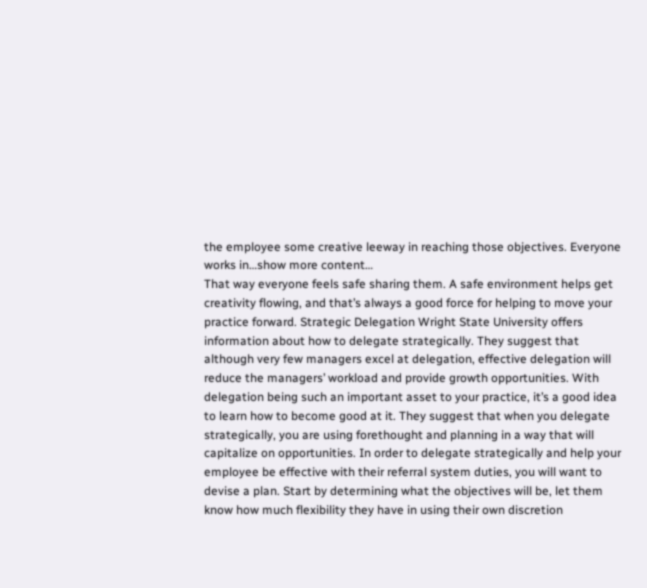the employee some creative leeway in reaching those objectives. Everyone works in…show more content…
That way everyone feels safe sharing them. A safe environment helps get creativity flowing, and that’s always a good force for helping to move your practice forward. Strategic Delegation Wright State University offers information about how to delegate strategically. They suggest that although very few managers excel at delegation, effective delegation will reduce the managers’ workload and provide growth opportunities. With delegation being such an important asset to your practice, it’s a good idea to learn how to become good at it. They suggest that when you delegate strategically, you are using forethought and planning in a way that will capitalize on opportunities. In order to delegate strategically and help your employee be effective with their referral system duties, you will want to devise a plan. Start by determining what the objectives will be, let them know how much flexibility they have in using their own discretion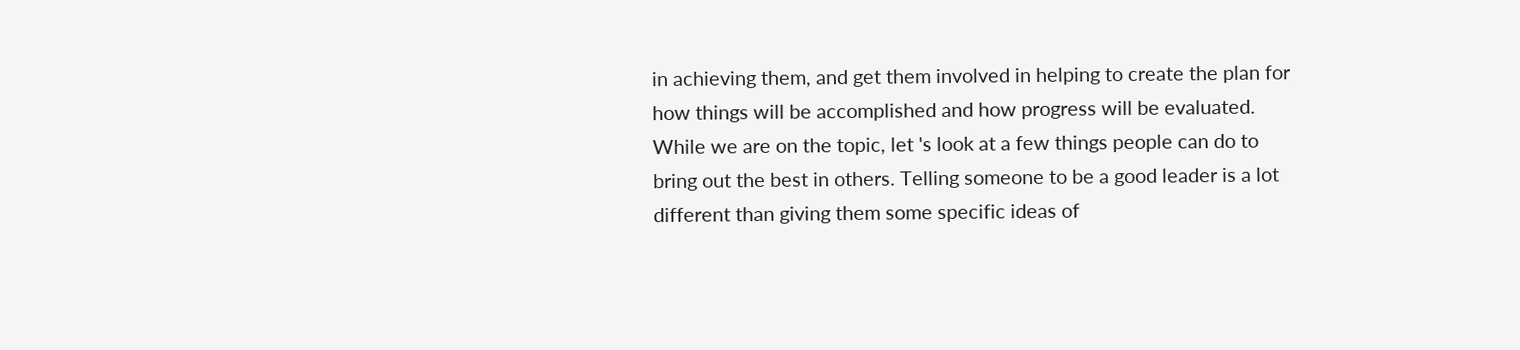in achieving them, and get them involved in helping to create the plan for how things will be accomplished and how progress will be evaluated. While we are on the topic, let 's look at a few things people can do to bring out the best in others. Telling someone to be a good leader is a lot different than giving them some specific ideas of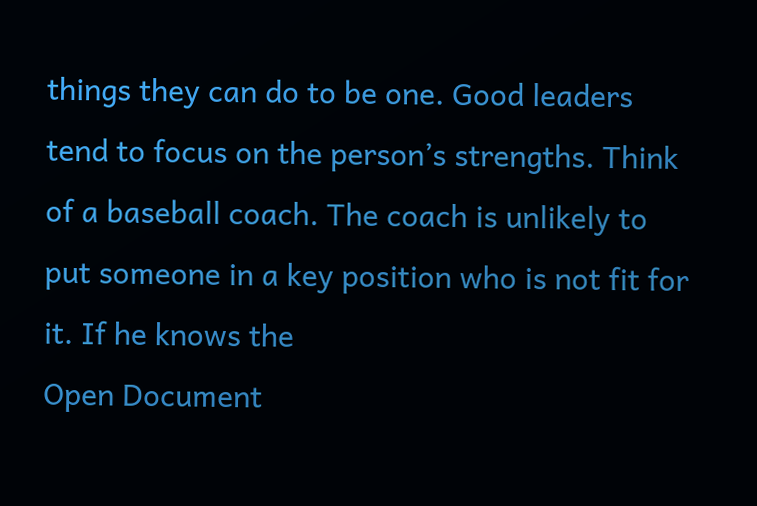things they can do to be one. Good leaders tend to focus on the person’s strengths. Think of a baseball coach. The coach is unlikely to put someone in a key position who is not fit for it. If he knows the
Open Document